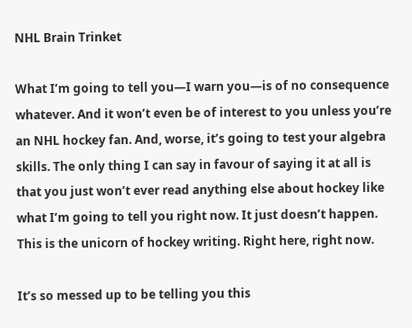NHL Brain Trinket

What I’m going to tell you—I warn you—is of no consequence whatever. And it won’t even be of interest to you unless you’re an NHL hockey fan. And, worse, it’s going to test your algebra skills. The only thing I can say in favour of saying it at all is that you just won’t ever read anything else about hockey like what I’m going to tell you right now. It just doesn’t happen. This is the unicorn of hockey writing. Right here, right now.

It’s so messed up to be telling you this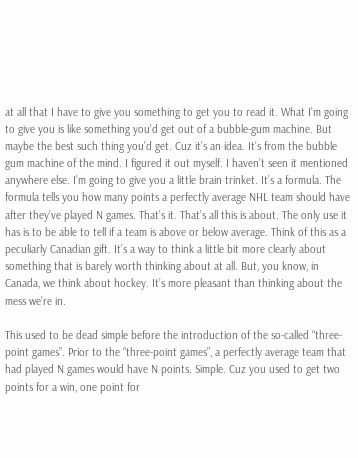at all that I have to give you something to get you to read it. What I’m going to give you is like something you’d get out of a bubble-gum machine. But maybe the best such thing you’d get. Cuz it’s an idea. It’s from the bubble gum machine of the mind. I figured it out myself. I haven’t seen it mentioned anywhere else. I’m going to give you a little brain trinket. It’s a formula. The formula tells you how many points a perfectly average NHL team should have after they’ve played N games. That’s it. That’s all this is about. The only use it has is to be able to tell if a team is above or below average. Think of this as a peculiarly Canadian gift. It’s a way to think a little bit more clearly about something that is barely worth thinking about at all. But, you know, in Canada, we think about hockey. It’s more pleasant than thinking about the mess we’re in.

This used to be dead simple before the introduction of the so-called “three-point games”. Prior to the “three-point games”, a perfectly average team that had played N games would have N points. Simple. Cuz you used to get two points for a win, one point for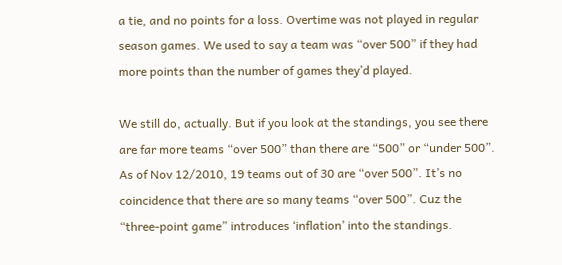a tie, and no points for a loss. Overtime was not played in regular season games. We used to say a team was “over 500” if they had more points than the number of games they’d played.

We still do, actually. But if you look at the standings, you see there are far more teams “over 500” than there are “500” or “under 500”. As of Nov 12/2010, 19 teams out of 30 are “over 500”. It’s no coincidence that there are so many teams “over 500”. Cuz the “three-point game” introduces ‘inflation’ into the standings.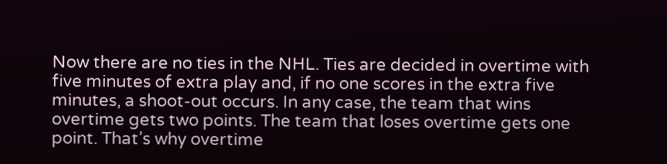Now there are no ties in the NHL. Ties are decided in overtime with five minutes of extra play and, if no one scores in the extra five minutes, a shoot-out occurs. In any case, the team that wins overtime gets two points. The team that loses overtime gets one point. That’s why overtime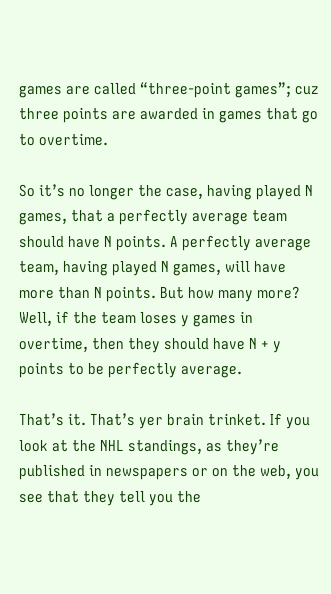games are called “three-point games”; cuz three points are awarded in games that go to overtime.

So it’s no longer the case, having played N games, that a perfectly average team should have N points. A perfectly average team, having played N games, will have more than N points. But how many more? Well, if the team loses y games in overtime, then they should have N + y points to be perfectly average.

That’s it. That’s yer brain trinket. If you look at the NHL standings, as they’re published in newspapers or on the web, you see that they tell you the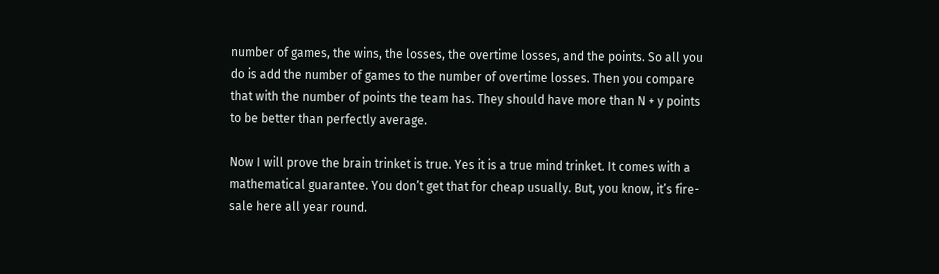number of games, the wins, the losses, the overtime losses, and the points. So all you do is add the number of games to the number of overtime losses. Then you compare that with the number of points the team has. They should have more than N + y points to be better than perfectly average.

Now I will prove the brain trinket is true. Yes it is a true mind trinket. It comes with a mathematical guarantee. You don’t get that for cheap usually. But, you know, it’s fire-sale here all year round.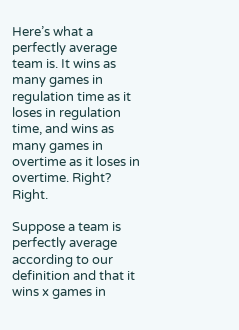Here’s what a perfectly average team is. It wins as many games in regulation time as it loses in regulation time, and wins as many games in overtime as it loses in overtime. Right? Right.

Suppose a team is perfectly average according to our definition and that it wins x games in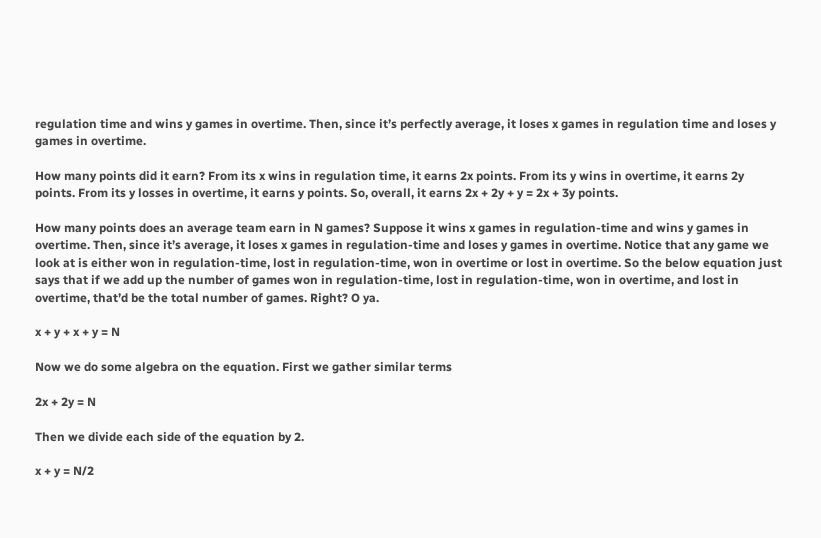regulation time and wins y games in overtime. Then, since it’s perfectly average, it loses x games in regulation time and loses y games in overtime.

How many points did it earn? From its x wins in regulation time, it earns 2x points. From its y wins in overtime, it earns 2y points. From its y losses in overtime, it earns y points. So, overall, it earns 2x + 2y + y = 2x + 3y points.

How many points does an average team earn in N games? Suppose it wins x games in regulation-time and wins y games in overtime. Then, since it’s average, it loses x games in regulation-time and loses y games in overtime. Notice that any game we look at is either won in regulation-time, lost in regulation-time, won in overtime or lost in overtime. So the below equation just says that if we add up the number of games won in regulation-time, lost in regulation-time, won in overtime, and lost in overtime, that’d be the total number of games. Right? O ya.

x + y + x + y = N

Now we do some algebra on the equation. First we gather similar terms

2x + 2y = N

Then we divide each side of the equation by 2.

x + y = N/2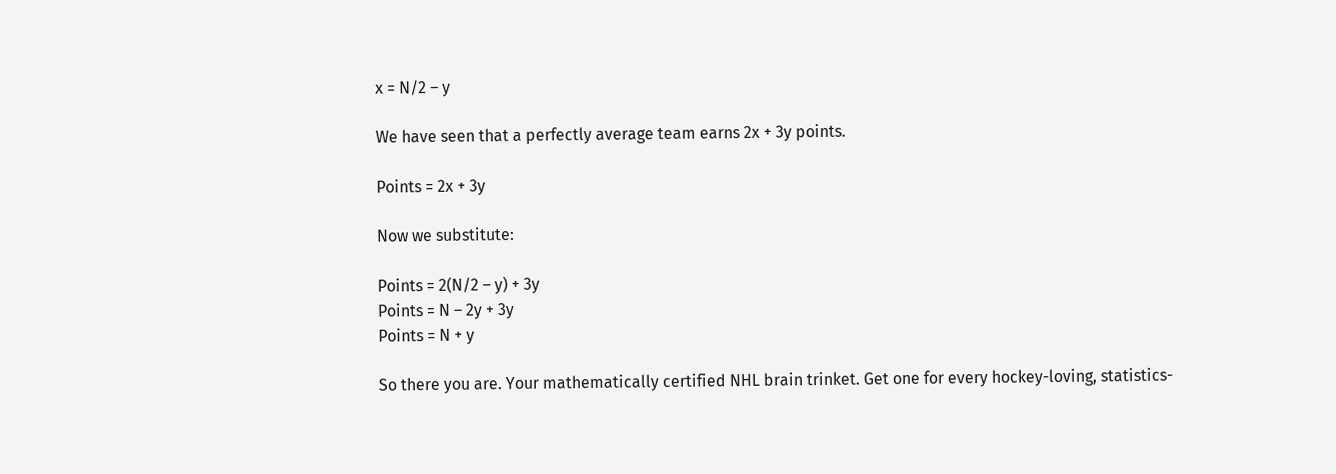x = N/2 – y

We have seen that a perfectly average team earns 2x + 3y points.

Points = 2x + 3y

Now we substitute:

Points = 2(N/2 – y) + 3y
Points = N – 2y + 3y
Points = N + y

So there you are. Your mathematically certified NHL brain trinket. Get one for every hockey-loving, statistics-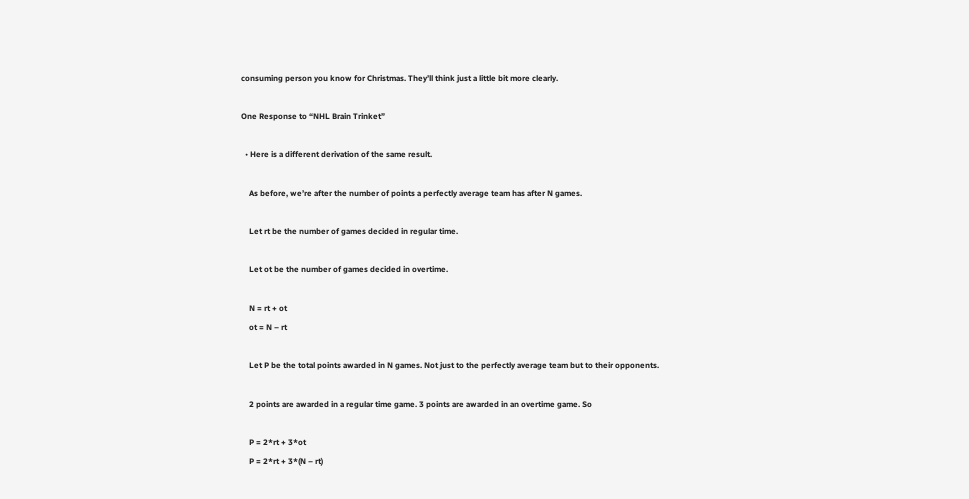consuming person you know for Christmas. They’ll think just a little bit more clearly.

One Response to “NHL Brain Trinket”

  • Here is a different derivation of the same result.

    As before, we’re after the number of points a perfectly average team has after N games.

    Let rt be the number of games decided in regular time.

    Let ot be the number of games decided in overtime.

    N = rt + ot
    ot = N – rt

    Let P be the total points awarded in N games. Not just to the perfectly average team but to their opponents.

    2 points are awarded in a regular time game. 3 points are awarded in an overtime game. So

    P = 2*rt + 3*ot
    P = 2*rt + 3*(N – rt)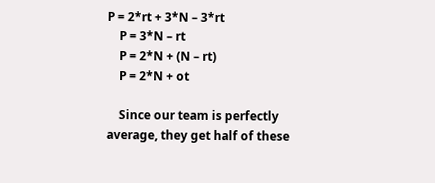P = 2*rt + 3*N – 3*rt
    P = 3*N – rt
    P = 2*N + (N – rt)
    P = 2*N + ot

    Since our team is perfectly average, they get half of these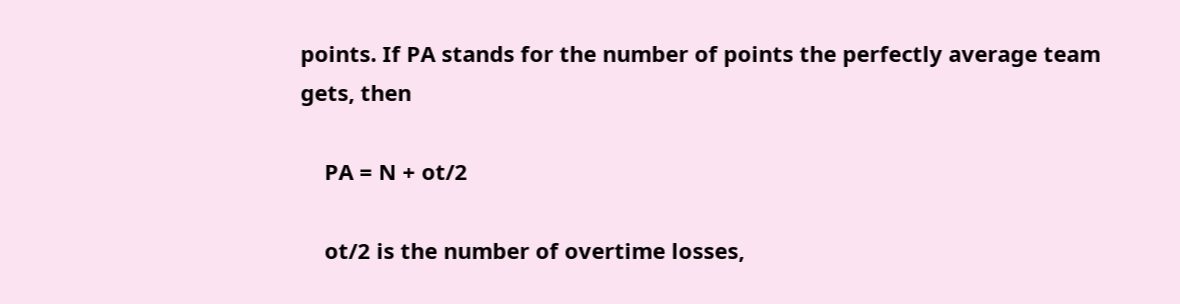points. If PA stands for the number of points the perfectly average team gets, then

    PA = N + ot/2

    ot/2 is the number of overtime losses,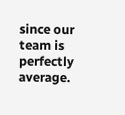since our team is perfectly average.